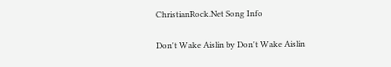ChristianRock.Net Song Info

Don't Wake Aislin by Don't Wake Aislin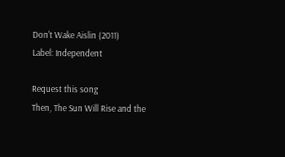Don't Wake Aislin (2011)
Label: Independent

Request this song
Then, The Sun Will Rise and the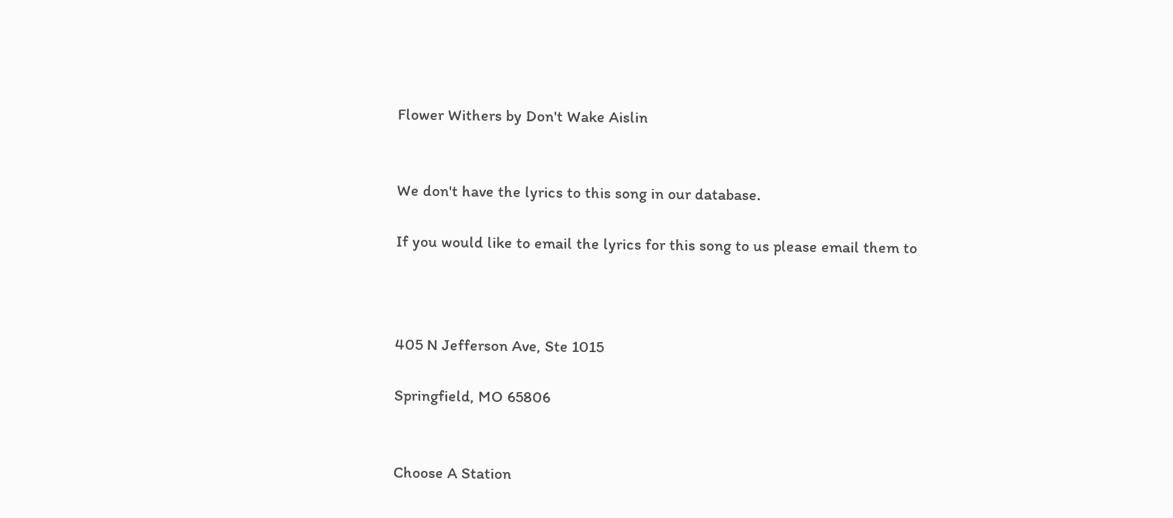Flower Withers by Don't Wake Aislin


We don't have the lyrics to this song in our database.

If you would like to email the lyrics for this song to us please email them to



405 N Jefferson Ave, Ste 1015

Springfield, MO 65806


Choose A Station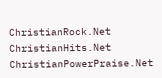ChristianRock.Net ChristianHits.Net ChristianPowerPraise.Net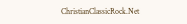ChristianClassicRock.Net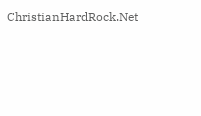ChristianHardRock.Net